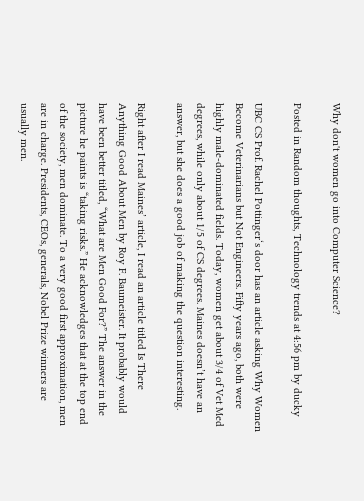Why don't women go into Computer Science?

Posted in Random thoughts, Technology trends at 4:56 pm by ducky

UBC CS Prof. Rachel Pottinger‘s door has an article asking Why Women Become Veterinarians but Not Engineers. Fifty years ago, both were highly male-dominated fields. Today, women get about 3/4 of Vet Med degrees, while only about 1/5 of CS degrees. Maines doesn’t have an answer, but she does a good job of making the question interesting.

Right after I read Maines’ article, I read an article titled Is There Anything Good About Men by Roy F. Baumeister. It probably would have been better titled, “What are Men Good For?” The answer in the picture he paints is “taking risks.” He acknowledges that at the top end of the society, men dominate. To a very good first approximation, men are in charge. Presidents, CEOs, generals, Nobel Prize winners are usually men.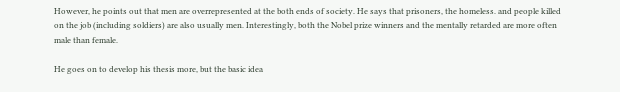However, he points out that men are overrepresented at the both ends of society. He says that prisoners, the homeless. and people killed on the job (including soldiers) are also usually men. Interestingly, both the Nobel prize winners and the mentally retarded are more often male than female.

He goes on to develop his thesis more, but the basic idea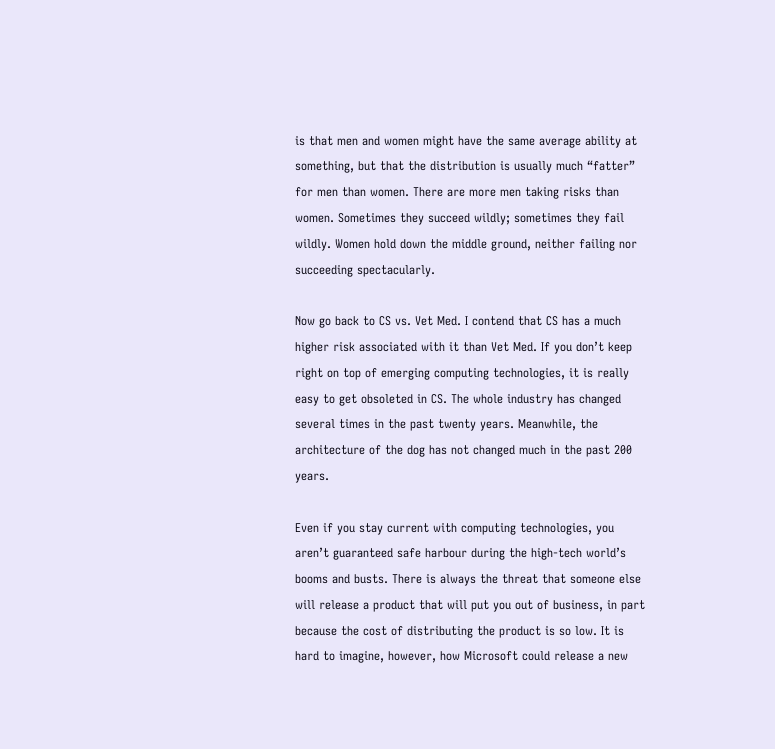is that men and women might have the same average ability at something, but that the distribution is usually much “fatter” for men than women. There are more men taking risks than women. Sometimes they succeed wildly; sometimes they fail wildly. Women hold down the middle ground, neither failing nor succeeding spectacularly.

Now go back to CS vs. Vet Med. I contend that CS has a much higher risk associated with it than Vet Med. If you don’t keep right on top of emerging computing technologies, it is really easy to get obsoleted in CS. The whole industry has changed several times in the past twenty years. Meanwhile, the architecture of the dog has not changed much in the past 200 years.

Even if you stay current with computing technologies, you aren’t guaranteed safe harbour during the high-tech world’s booms and busts. There is always the threat that someone else will release a product that will put you out of business, in part because the cost of distributing the product is so low. It is hard to imagine, however, how Microsoft could release a new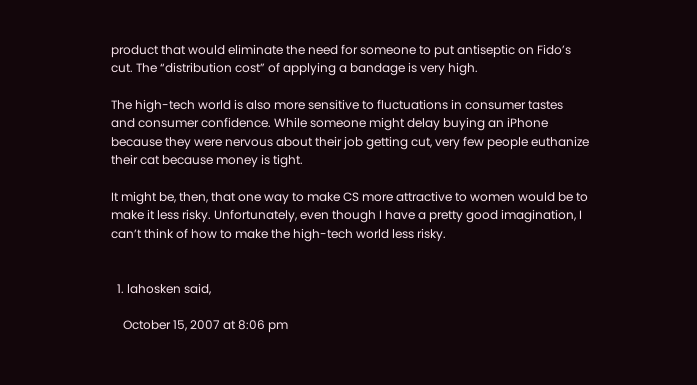product that would eliminate the need for someone to put antiseptic on Fido’s cut. The “distribution cost” of applying a bandage is very high.

The high-tech world is also more sensitive to fluctuations in consumer tastes and consumer confidence. While someone might delay buying an iPhone because they were nervous about their job getting cut, very few people euthanize their cat because money is tight.

It might be, then, that one way to make CS more attractive to women would be to make it less risky. Unfortunately, even though I have a pretty good imagination, I can’t think of how to make the high-tech world less risky.


  1. lahosken said,

    October 15, 2007 at 8:06 pm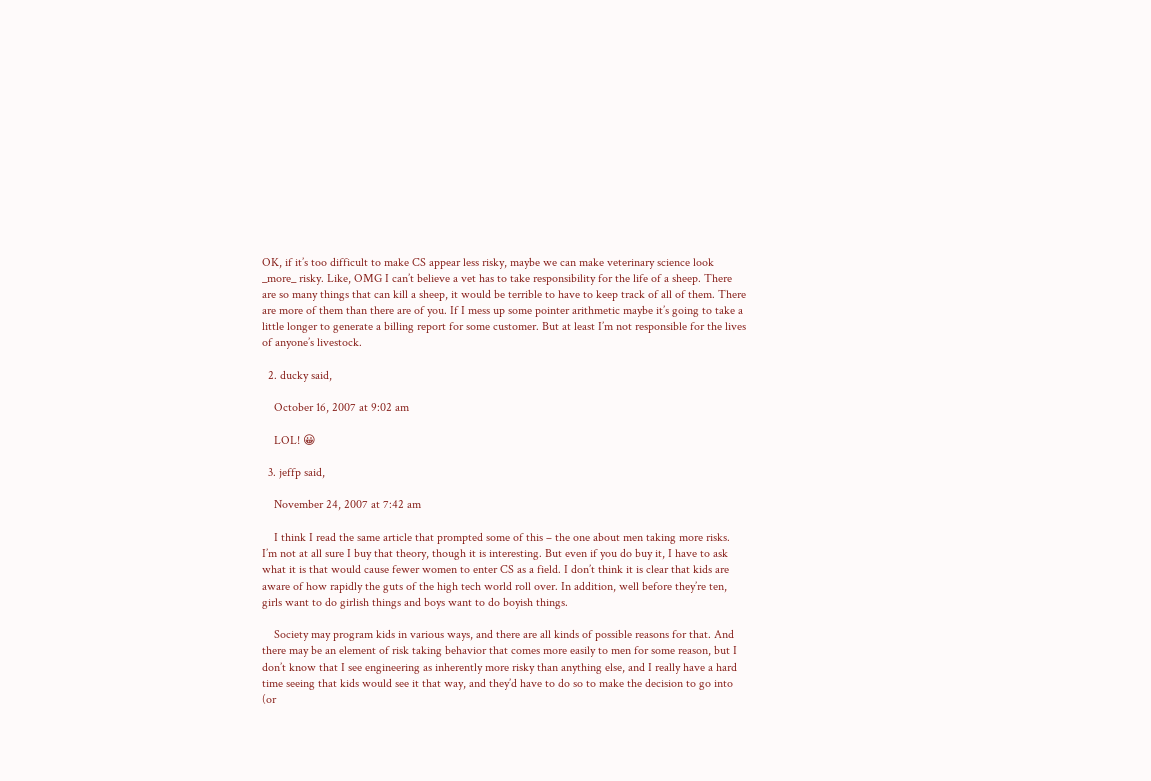OK, if it’s too difficult to make CS appear less risky, maybe we can make veterinary science look _more_ risky. Like, OMG I can’t believe a vet has to take responsibility for the life of a sheep. There are so many things that can kill a sheep, it would be terrible to have to keep track of all of them. There are more of them than there are of you. If I mess up some pointer arithmetic maybe it’s going to take a little longer to generate a billing report for some customer. But at least I’m not responsible for the lives of anyone’s livestock.

  2. ducky said,

    October 16, 2007 at 9:02 am

    LOL! 😀

  3. jeffp said,

    November 24, 2007 at 7:42 am

    I think I read the same article that prompted some of this – the one about men taking more risks. I’m not at all sure I buy that theory, though it is interesting. But even if you do buy it, I have to ask what it is that would cause fewer women to enter CS as a field. I don’t think it is clear that kids are aware of how rapidly the guts of the high tech world roll over. In addition, well before they’re ten, girls want to do girlish things and boys want to do boyish things.

    Society may program kids in various ways, and there are all kinds of possible reasons for that. And there may be an element of risk taking behavior that comes more easily to men for some reason, but I don’t know that I see engineering as inherently more risky than anything else, and I really have a hard time seeing that kids would see it that way, and they’d have to do so to make the decision to go into (or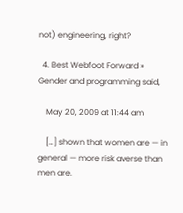not) engineering, right?

  4. Best Webfoot Forward » Gender and programming said,

    May 20, 2009 at 11:44 am

    […] shown that women are — in general — more risk averse than men are.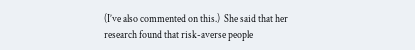(I’ve also commented on this.)  She said that her research found that risk-averse people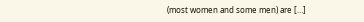(most women and some men) are […]